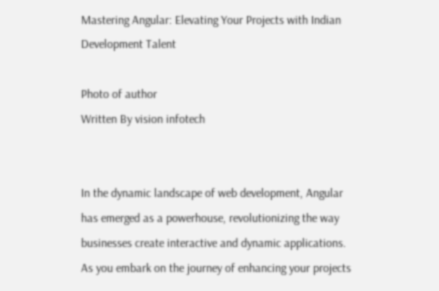Mastering Angular: Elevating Your Projects with Indian Development Talent

Photo of author
Written By vision infotech


In the dynamic landscape of web development, Angular has emerged as a powerhouse, revolutionizing the way businesses create interactive and dynamic applications. As you embark on the journey of enhancing your projects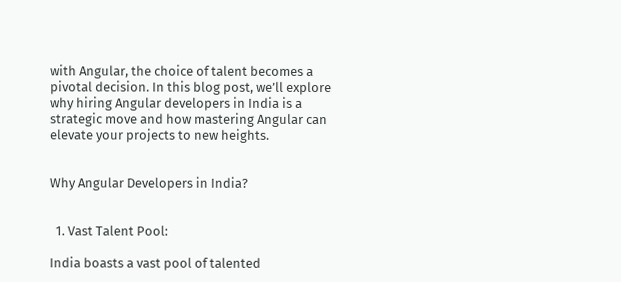with Angular, the choice of talent becomes a pivotal decision. In this blog post, we’ll explore why hiring Angular developers in India is a strategic move and how mastering Angular can elevate your projects to new heights.


Why Angular Developers in India?


  1. Vast Talent Pool:

India boasts a vast pool of talented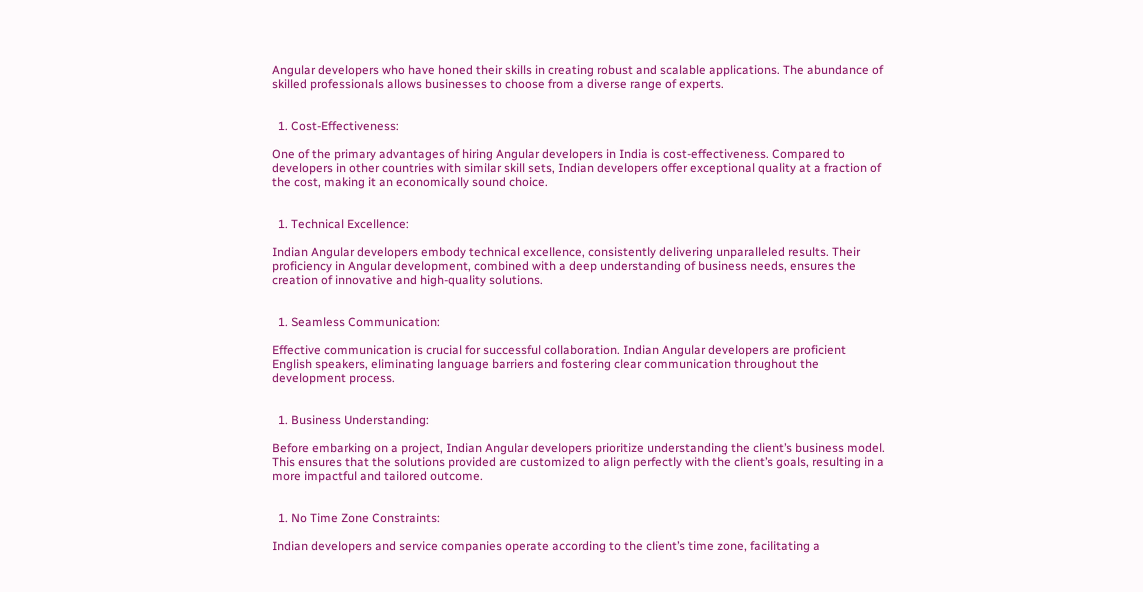Angular developers who have honed their skills in creating robust and scalable applications. The abundance of skilled professionals allows businesses to choose from a diverse range of experts.


  1. Cost-Effectiveness:

One of the primary advantages of hiring Angular developers in India is cost-effectiveness. Compared to developers in other countries with similar skill sets, Indian developers offer exceptional quality at a fraction of the cost, making it an economically sound choice.


  1. Technical Excellence:

Indian Angular developers embody technical excellence, consistently delivering unparalleled results. Their proficiency in Angular development, combined with a deep understanding of business needs, ensures the creation of innovative and high-quality solutions.


  1. Seamless Communication:

Effective communication is crucial for successful collaboration. Indian Angular developers are proficient English speakers, eliminating language barriers and fostering clear communication throughout the development process.


  1. Business Understanding:

Before embarking on a project, Indian Angular developers prioritize understanding the client’s business model. This ensures that the solutions provided are customized to align perfectly with the client’s goals, resulting in a more impactful and tailored outcome.


  1. No Time Zone Constraints:

Indian developers and service companies operate according to the client’s time zone, facilitating a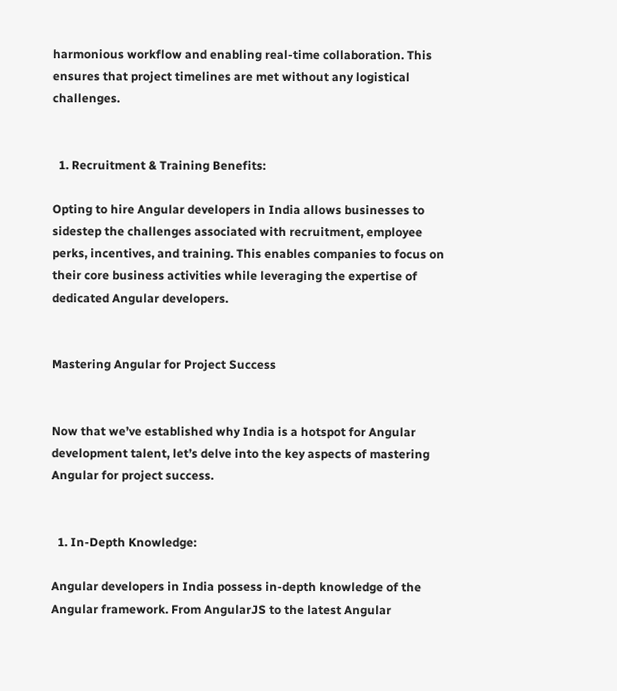harmonious workflow and enabling real-time collaboration. This ensures that project timelines are met without any logistical challenges.


  1. Recruitment & Training Benefits:

Opting to hire Angular developers in India allows businesses to sidestep the challenges associated with recruitment, employee perks, incentives, and training. This enables companies to focus on their core business activities while leveraging the expertise of dedicated Angular developers.


Mastering Angular for Project Success


Now that we’ve established why India is a hotspot for Angular development talent, let’s delve into the key aspects of mastering Angular for project success.


  1. In-Depth Knowledge:

Angular developers in India possess in-depth knowledge of the Angular framework. From AngularJS to the latest Angular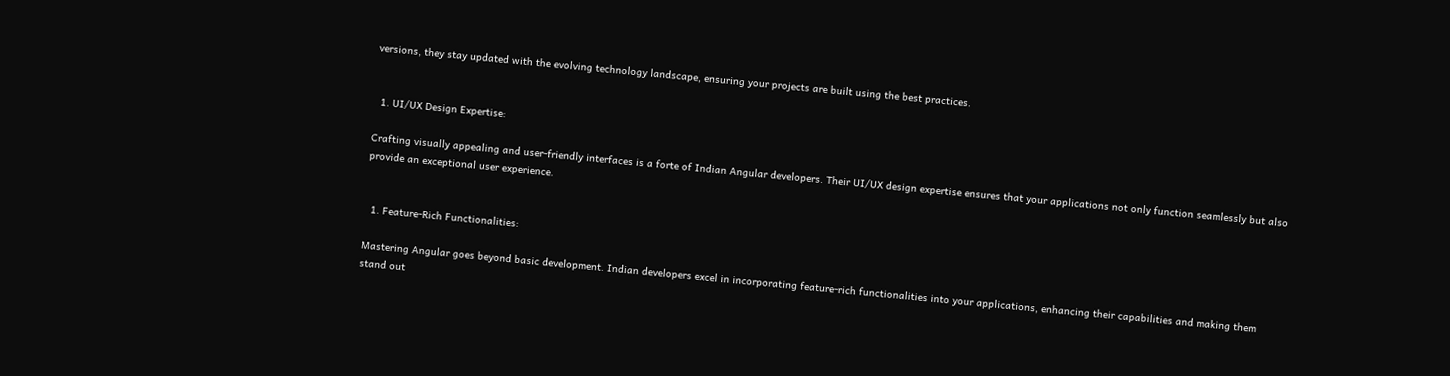versions, they stay updated with the evolving technology landscape, ensuring your projects are built using the best practices.


  1. UI/UX Design Expertise:

Crafting visually appealing and user-friendly interfaces is a forte of Indian Angular developers. Their UI/UX design expertise ensures that your applications not only function seamlessly but also provide an exceptional user experience.


  1. Feature-Rich Functionalities:

Mastering Angular goes beyond basic development. Indian developers excel in incorporating feature-rich functionalities into your applications, enhancing their capabilities and making them stand out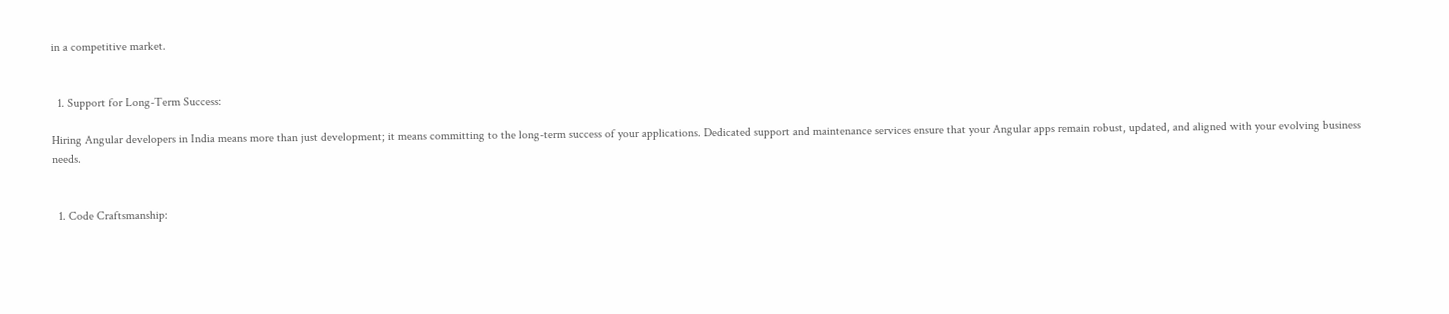in a competitive market.


  1. Support for Long-Term Success:

Hiring Angular developers in India means more than just development; it means committing to the long-term success of your applications. Dedicated support and maintenance services ensure that your Angular apps remain robust, updated, and aligned with your evolving business needs.


  1. Code Craftsmanship: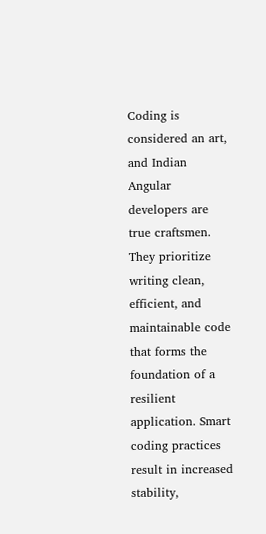Coding is considered an art, and Indian Angular developers are true craftsmen. They prioritize writing clean, efficient, and maintainable code that forms the foundation of a resilient application. Smart coding practices result in increased stability,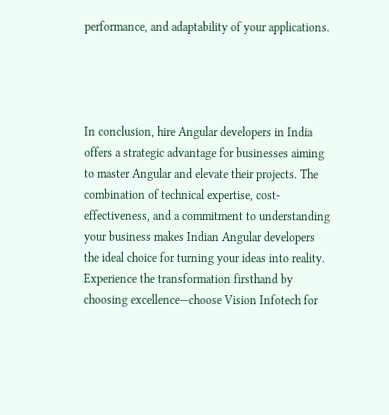performance, and adaptability of your applications.




In conclusion, hire Angular developers in India offers a strategic advantage for businesses aiming to master Angular and elevate their projects. The combination of technical expertise, cost-effectiveness, and a commitment to understanding your business makes Indian Angular developers the ideal choice for turning your ideas into reality. Experience the transformation firsthand by choosing excellence—choose Vision Infotech for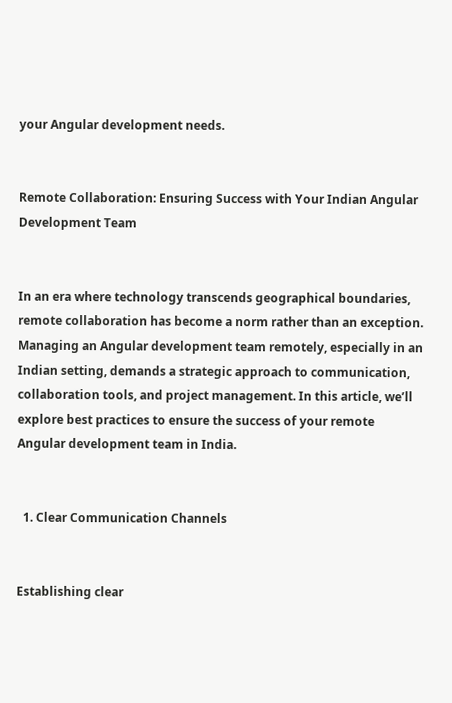your Angular development needs.


Remote Collaboration: Ensuring Success with Your Indian Angular Development Team


In an era where technology transcends geographical boundaries, remote collaboration has become a norm rather than an exception. Managing an Angular development team remotely, especially in an Indian setting, demands a strategic approach to communication, collaboration tools, and project management. In this article, we’ll explore best practices to ensure the success of your remote Angular development team in India.


  1. Clear Communication Channels


Establishing clear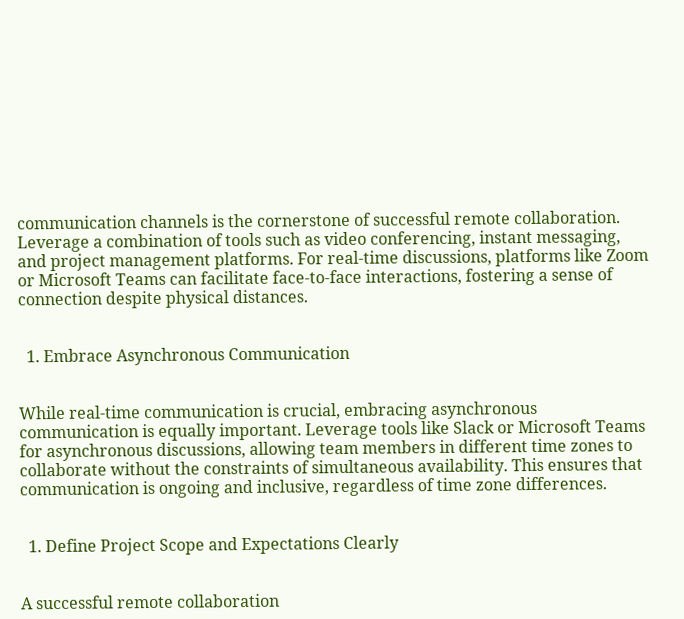communication channels is the cornerstone of successful remote collaboration. Leverage a combination of tools such as video conferencing, instant messaging, and project management platforms. For real-time discussions, platforms like Zoom or Microsoft Teams can facilitate face-to-face interactions, fostering a sense of connection despite physical distances.


  1. Embrace Asynchronous Communication


While real-time communication is crucial, embracing asynchronous communication is equally important. Leverage tools like Slack or Microsoft Teams for asynchronous discussions, allowing team members in different time zones to collaborate without the constraints of simultaneous availability. This ensures that communication is ongoing and inclusive, regardless of time zone differences.


  1. Define Project Scope and Expectations Clearly


A successful remote collaboration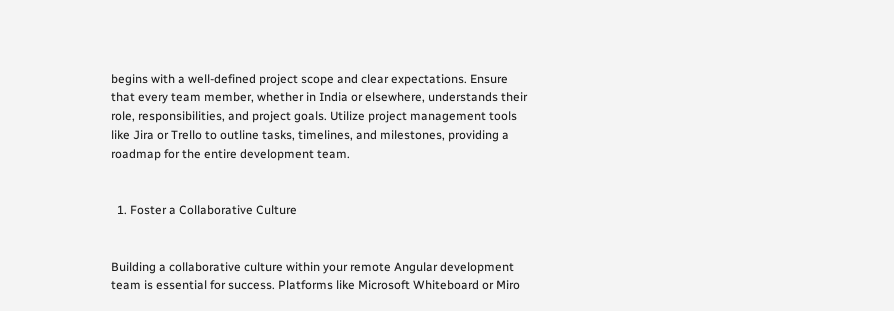begins with a well-defined project scope and clear expectations. Ensure that every team member, whether in India or elsewhere, understands their role, responsibilities, and project goals. Utilize project management tools like Jira or Trello to outline tasks, timelines, and milestones, providing a roadmap for the entire development team.


  1. Foster a Collaborative Culture


Building a collaborative culture within your remote Angular development team is essential for success. Platforms like Microsoft Whiteboard or Miro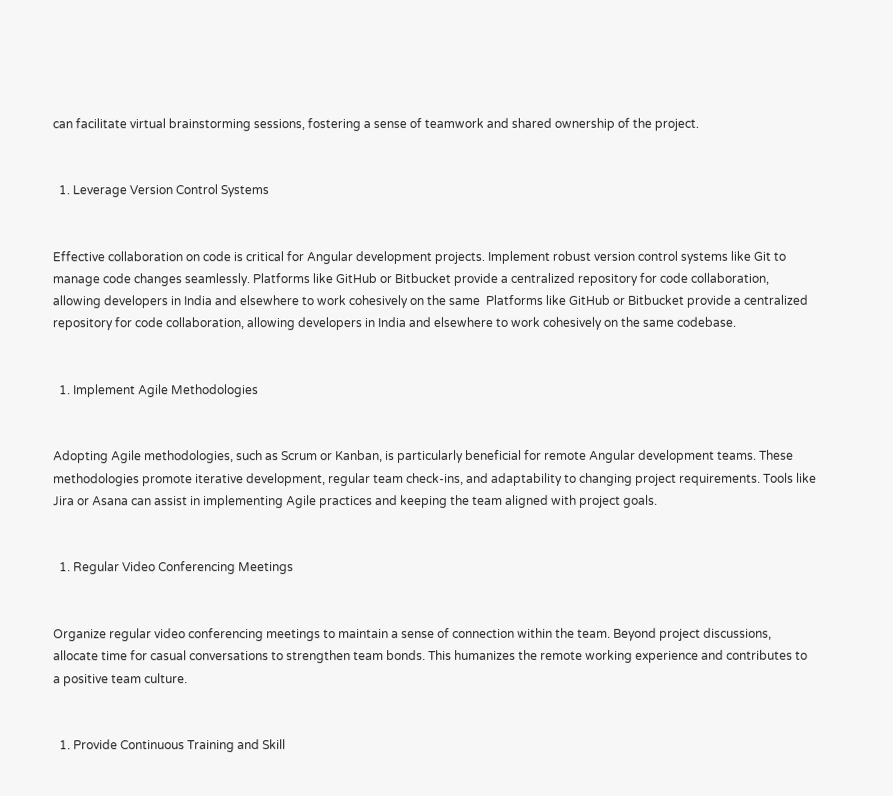can facilitate virtual brainstorming sessions, fostering a sense of teamwork and shared ownership of the project.


  1. Leverage Version Control Systems


Effective collaboration on code is critical for Angular development projects. Implement robust version control systems like Git to manage code changes seamlessly. Platforms like GitHub or Bitbucket provide a centralized repository for code collaboration, allowing developers in India and elsewhere to work cohesively on the same  Platforms like GitHub or Bitbucket provide a centralized repository for code collaboration, allowing developers in India and elsewhere to work cohesively on the same codebase.


  1. Implement Agile Methodologies


Adopting Agile methodologies, such as Scrum or Kanban, is particularly beneficial for remote Angular development teams. These methodologies promote iterative development, regular team check-ins, and adaptability to changing project requirements. Tools like Jira or Asana can assist in implementing Agile practices and keeping the team aligned with project goals.


  1. Regular Video Conferencing Meetings


Organize regular video conferencing meetings to maintain a sense of connection within the team. Beyond project discussions, allocate time for casual conversations to strengthen team bonds. This humanizes the remote working experience and contributes to a positive team culture.


  1. Provide Continuous Training and Skill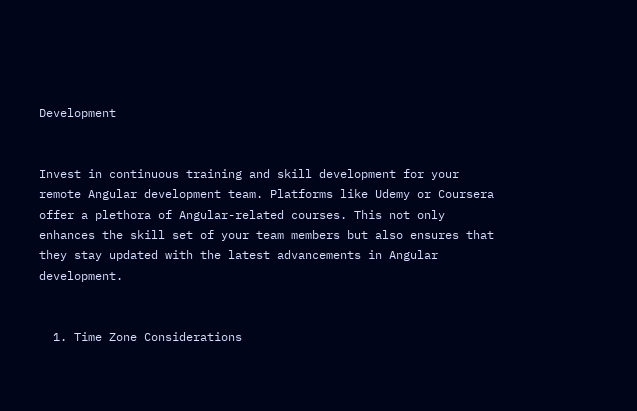Development


Invest in continuous training and skill development for your remote Angular development team. Platforms like Udemy or Coursera offer a plethora of Angular-related courses. This not only enhances the skill set of your team members but also ensures that they stay updated with the latest advancements in Angular development.


  1. Time Zone Considerations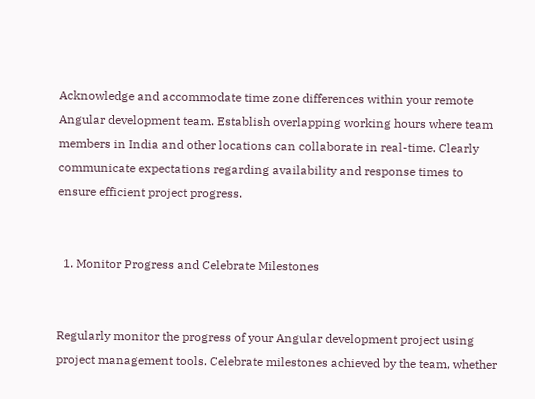Acknowledge and accommodate time zone differences within your remote Angular development team. Establish overlapping working hours where team members in India and other locations can collaborate in real-time. Clearly communicate expectations regarding availability and response times to ensure efficient project progress.


  1. Monitor Progress and Celebrate Milestones


Regularly monitor the progress of your Angular development project using project management tools. Celebrate milestones achieved by the team, whether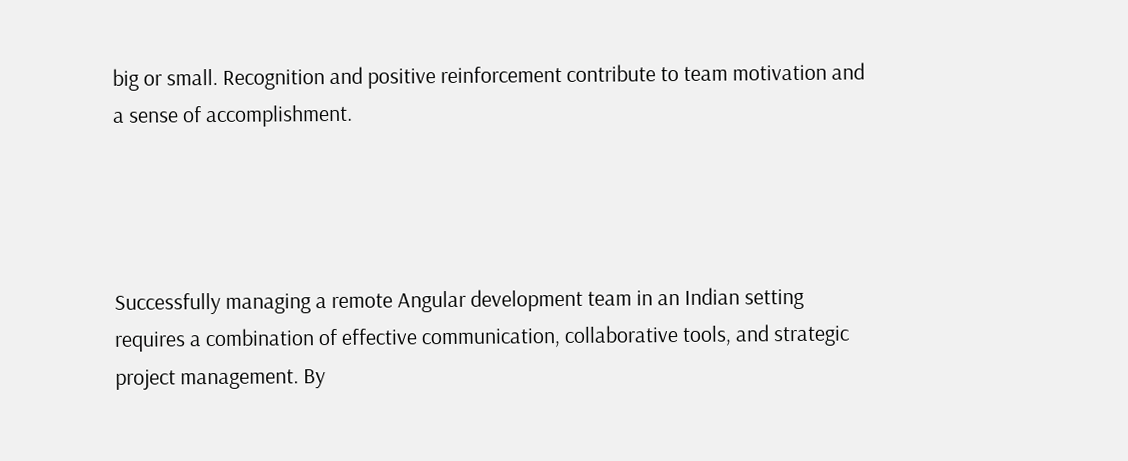big or small. Recognition and positive reinforcement contribute to team motivation and a sense of accomplishment.




Successfully managing a remote Angular development team in an Indian setting requires a combination of effective communication, collaborative tools, and strategic project management. By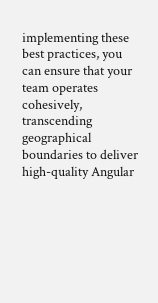implementing these best practices, you can ensure that your team operates cohesively, transcending geographical boundaries to deliver high-quality Angular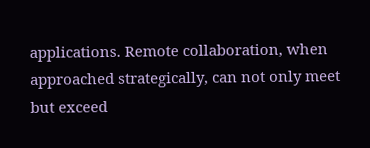applications. Remote collaboration, when approached strategically, can not only meet but exceed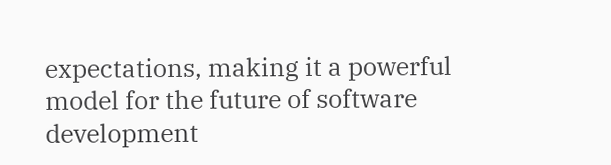expectations, making it a powerful model for the future of software development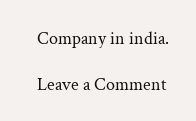Company in india.

Leave a Comment